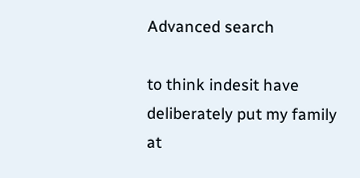Advanced search

to think indesit have deliberately put my family at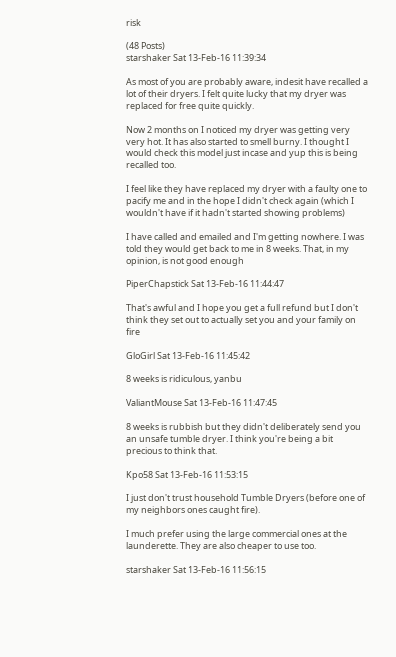risk

(48 Posts)
starshaker Sat 13-Feb-16 11:39:34

As most of you are probably aware, indesit have recalled a lot of their dryers. I felt quite lucky that my dryer was replaced for free quite quickly.

Now 2 months on I noticed my dryer was getting very very hot. It has also started to smell burny. I thought I would check this model just incase and yup this is being recalled too.

I feel like they have replaced my dryer with a faulty one to pacify me and in the hope I didn't check again (which I wouldn't have if it hadn't started showing problems)

I have called and emailed and I'm getting nowhere. I was told they would get back to me in 8 weeks. That, in my opinion, is not good enough

PiperChapstick Sat 13-Feb-16 11:44:47

That's awful and I hope you get a full refund but I don't think they set out to actually set you and your family on fire

GloGirl Sat 13-Feb-16 11:45:42

8 weeks is ridiculous, yanbu

ValiantMouse Sat 13-Feb-16 11:47:45

8 weeks is rubbish but they didn't deliberately send you an unsafe tumble dryer. I think you're being a bit precious to think that.

Kpo58 Sat 13-Feb-16 11:53:15

I just don't trust household Tumble Dryers (before one of my neighbors ones caught fire).

I much prefer using the large commercial ones at the launderette. They are also cheaper to use too.

starshaker Sat 13-Feb-16 11:56:15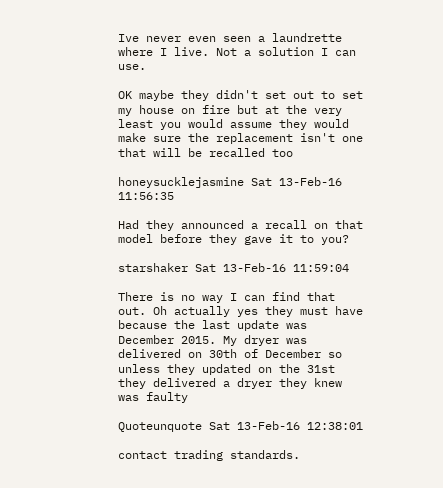Ive never even seen a laundrette where I live. Not a solution I can use.

OK maybe they didn't set out to set my house on fire but at the very least you would assume they would make sure the replacement isn't one that will be recalled too

honeysucklejasmine Sat 13-Feb-16 11:56:35

Had they announced a recall on that model before they gave it to you?

starshaker Sat 13-Feb-16 11:59:04

There is no way I can find that out. Oh actually yes they must have because the last update was December 2015. My dryer was delivered on 30th of December so unless they updated on the 31st they delivered a dryer they knew was faulty

Quoteunquote Sat 13-Feb-16 12:38:01

contact trading standards.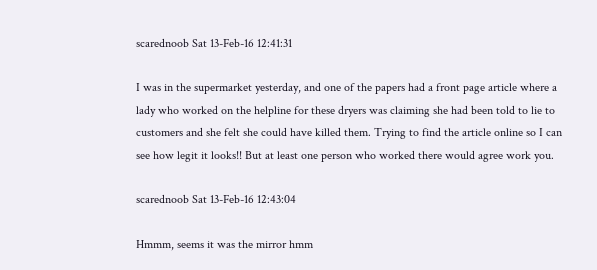scarednoob Sat 13-Feb-16 12:41:31

I was in the supermarket yesterday, and one of the papers had a front page article where a lady who worked on the helpline for these dryers was claiming she had been told to lie to customers and she felt she could have killed them. Trying to find the article online so I can see how legit it looks!! But at least one person who worked there would agree work you.

scarednoob Sat 13-Feb-16 12:43:04

Hmmm, seems it was the mirror hmm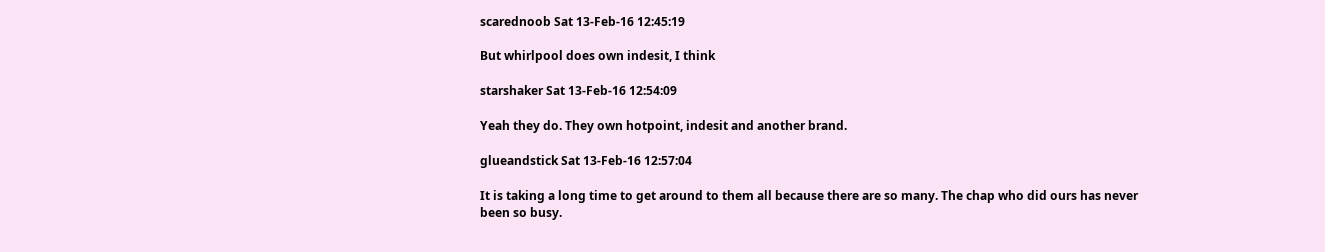scarednoob Sat 13-Feb-16 12:45:19

But whirlpool does own indesit, I think

starshaker Sat 13-Feb-16 12:54:09

Yeah they do. They own hotpoint, indesit and another brand.

glueandstick Sat 13-Feb-16 12:57:04

It is taking a long time to get around to them all because there are so many. The chap who did ours has never been so busy.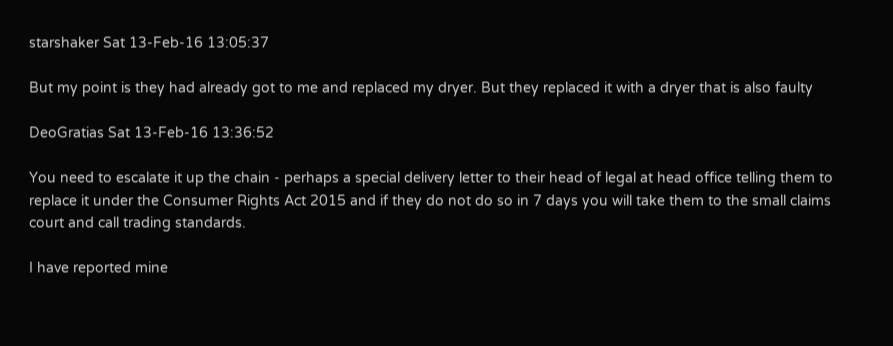starshaker Sat 13-Feb-16 13:05:37

But my point is they had already got to me and replaced my dryer. But they replaced it with a dryer that is also faulty

DeoGratias Sat 13-Feb-16 13:36:52

You need to escalate it up the chain - perhaps a special delivery letter to their head of legal at head office telling them to replace it under the Consumer Rights Act 2015 and if they do not do so in 7 days you will take them to the small claims court and call trading standards.

I have reported mine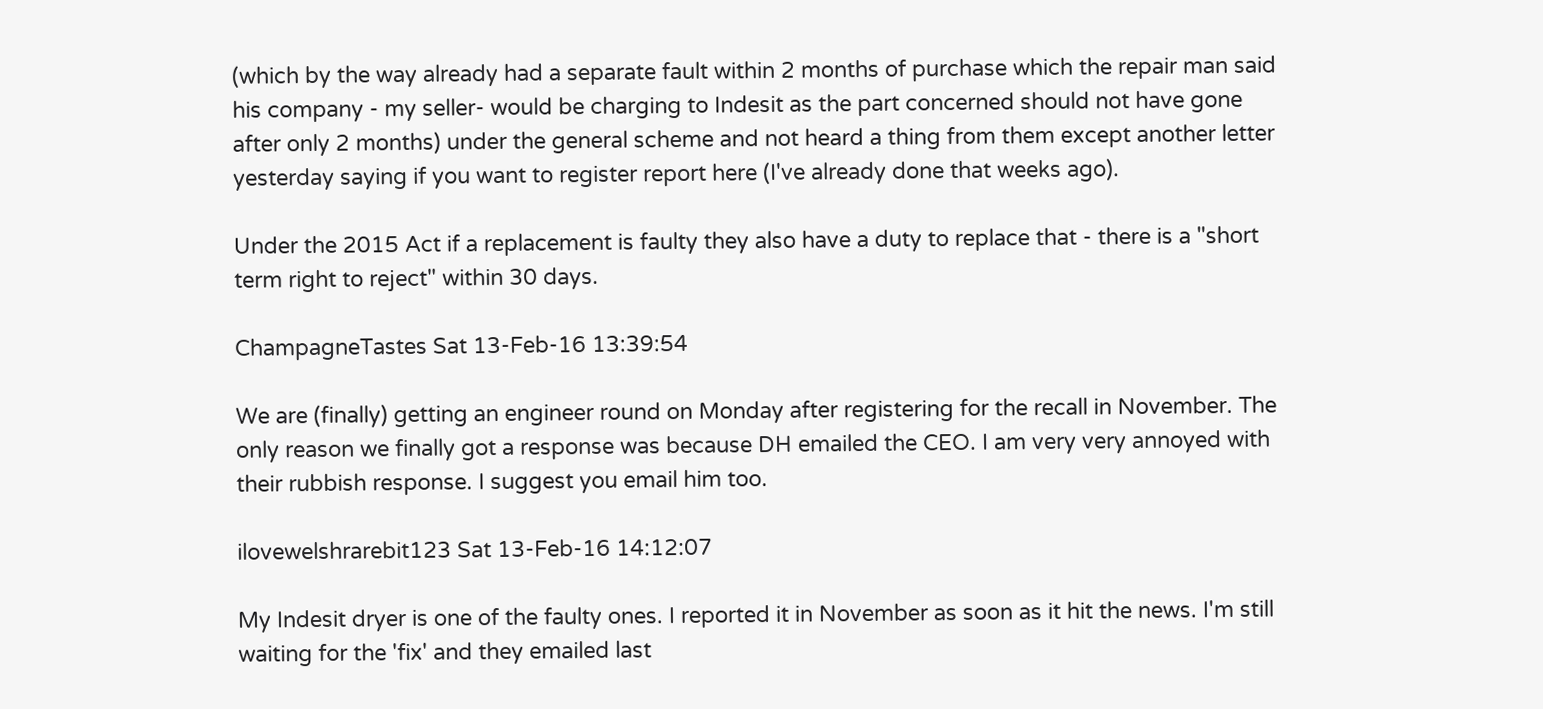(which by the way already had a separate fault within 2 months of purchase which the repair man said his company - my seller- would be charging to Indesit as the part concerned should not have gone after only 2 months) under the general scheme and not heard a thing from them except another letter yesterday saying if you want to register report here (I've already done that weeks ago).

Under the 2015 Act if a replacement is faulty they also have a duty to replace that - there is a "short term right to reject" within 30 days.

ChampagneTastes Sat 13-Feb-16 13:39:54

We are (finally) getting an engineer round on Monday after registering for the recall in November. The only reason we finally got a response was because DH emailed the CEO. I am very very annoyed with their rubbish response. I suggest you email him too.

ilovewelshrarebit123 Sat 13-Feb-16 14:12:07

My Indesit dryer is one of the faulty ones. I reported it in November as soon as it hit the news. I'm still waiting for the 'fix' and they emailed last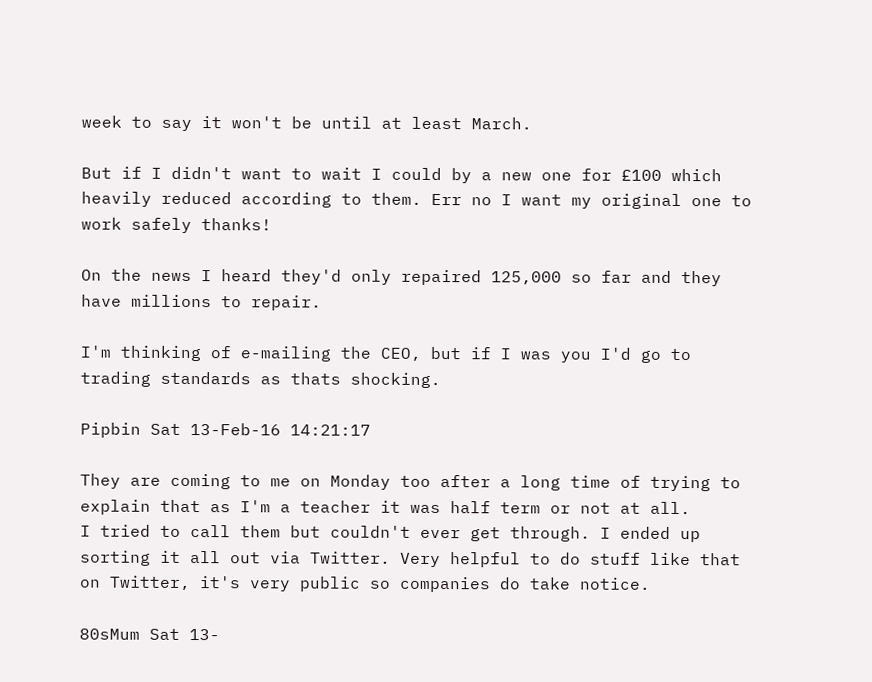week to say it won't be until at least March.

But if I didn't want to wait I could by a new one for £100 which heavily reduced according to them. Err no I want my original one to work safely thanks!

On the news I heard they'd only repaired 125,000 so far and they have millions to repair.

I'm thinking of e-mailing the CEO, but if I was you I'd go to trading standards as thats shocking.

Pipbin Sat 13-Feb-16 14:21:17

They are coming to me on Monday too after a long time of trying to explain that as I'm a teacher it was half term or not at all.
I tried to call them but couldn't ever get through. I ended up sorting it all out via Twitter. Very helpful to do stuff like that on Twitter, it's very public so companies do take notice.

80sMum Sat 13-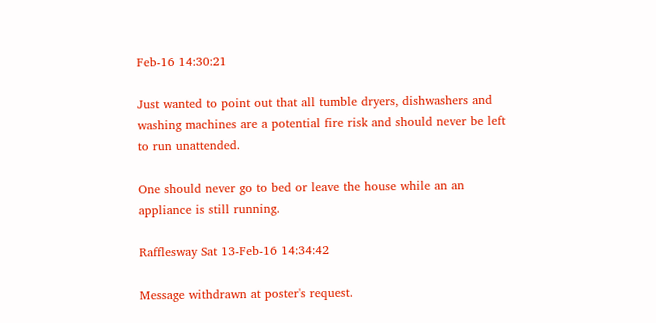Feb-16 14:30:21

Just wanted to point out that all tumble dryers, dishwashers and washing machines are a potential fire risk and should never be left to run unattended.

One should never go to bed or leave the house while an an appliance is still running.

Rafflesway Sat 13-Feb-16 14:34:42

Message withdrawn at poster's request.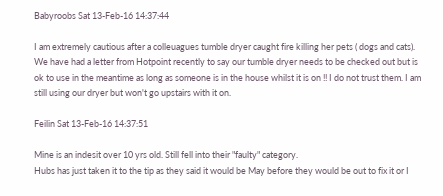Babyroobs Sat 13-Feb-16 14:37:44

I am extremely cautious after a colleuagues tumble dryer caught fire killing her pets ( dogs and cats). We have had a letter from Hotpoint recently to say our tumble dryer needs to be checked out but is ok to use in the meantime as long as someone is in the house whilst it is on !! I do not trust them. I am still using our dryer but won't go upstairs with it on.

Feilin Sat 13-Feb-16 14:37:51

Mine is an indesit over 10 yrs old. Still fell into their "faulty" category.
Hubs has just taken it to the tip as they said it would be May before they would be out to fix it or I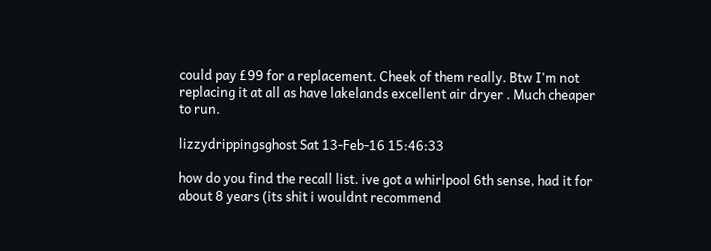could pay £99 for a replacement. Cheek of them really. Btw I'm not replacing it at all as have lakelands excellent air dryer . Much cheaper to run.

lizzydrippingsghost Sat 13-Feb-16 15:46:33

how do you find the recall list. ive got a whirlpool 6th sense, had it for about 8 years (its shit i wouldnt recommend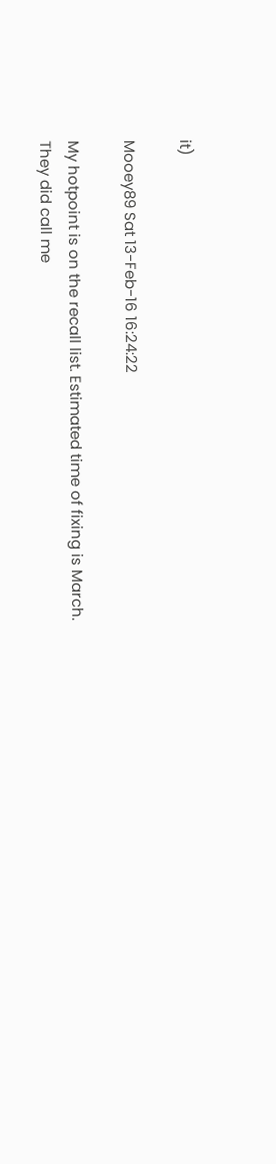it)

Mooey89 Sat 13-Feb-16 16:24:22

My hotpoint is on the recall list. Estimated time of fixing is March.
They did call me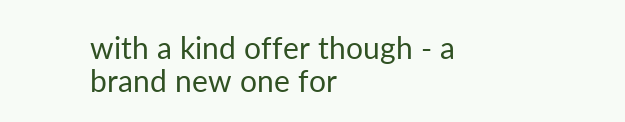with a kind offer though - a brand new one for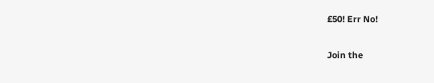£50! Err No!

Join the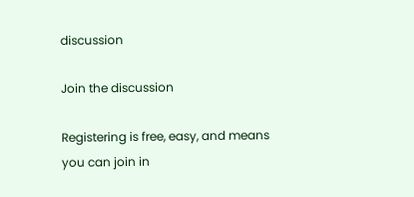discussion

Join the discussion

Registering is free, easy, and means you can join in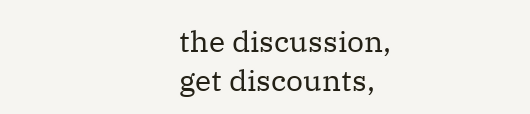the discussion, get discounts,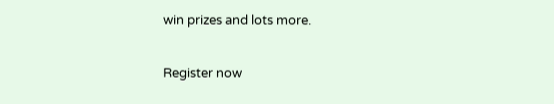win prizes and lots more.

Register now